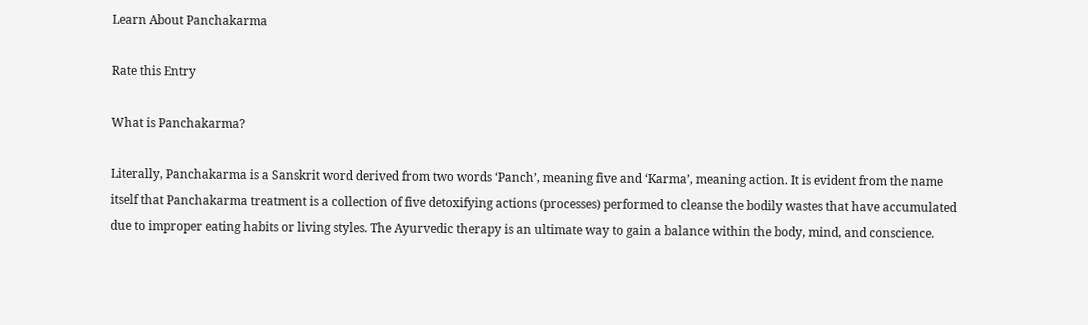Learn About Panchakarma

Rate this Entry

What is Panchakarma?

Literally, Panchakarma is a Sanskrit word derived from two words ‘Panch’, meaning five and ‘Karma’, meaning action. It is evident from the name itself that Panchakarma treatment is a collection of five detoxifying actions (processes) performed to cleanse the bodily wastes that have accumulated due to improper eating habits or living styles. The Ayurvedic therapy is an ultimate way to gain a balance within the body, mind, and conscience.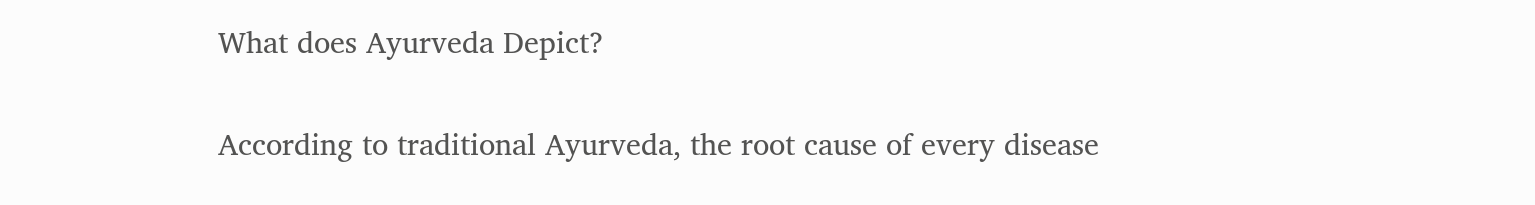What does Ayurveda Depict?

According to traditional Ayurveda, the root cause of every disease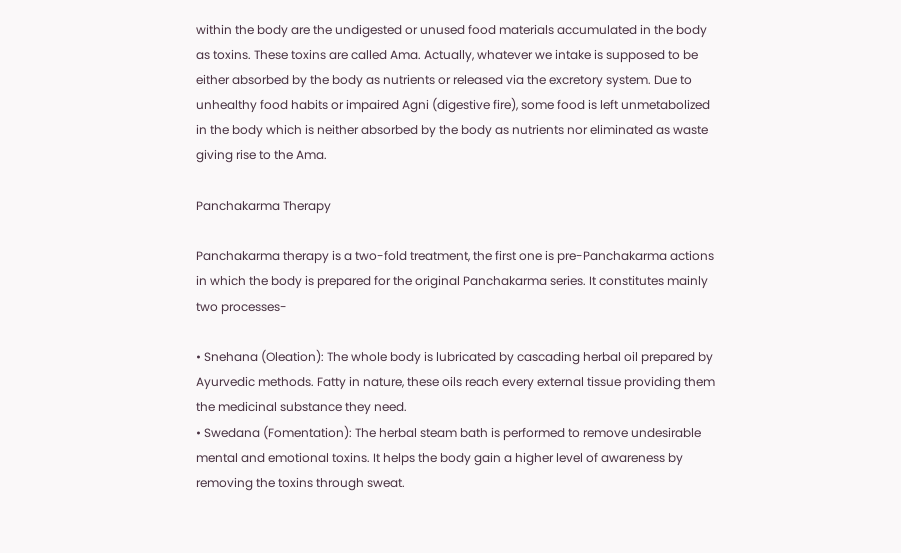within the body are the undigested or unused food materials accumulated in the body as toxins. These toxins are called Ama. Actually, whatever we intake is supposed to be either absorbed by the body as nutrients or released via the excretory system. Due to unhealthy food habits or impaired Agni (digestive fire), some food is left unmetabolized in the body which is neither absorbed by the body as nutrients nor eliminated as waste giving rise to the Ama.

Panchakarma Therapy

Panchakarma therapy is a two-fold treatment, the first one is pre-Panchakarma actions in which the body is prepared for the original Panchakarma series. It constitutes mainly two processes-

• Snehana (Oleation): The whole body is lubricated by cascading herbal oil prepared by Ayurvedic methods. Fatty in nature, these oils reach every external tissue providing them the medicinal substance they need.
• Swedana (Fomentation): The herbal steam bath is performed to remove undesirable mental and emotional toxins. It helps the body gain a higher level of awareness by removing the toxins through sweat.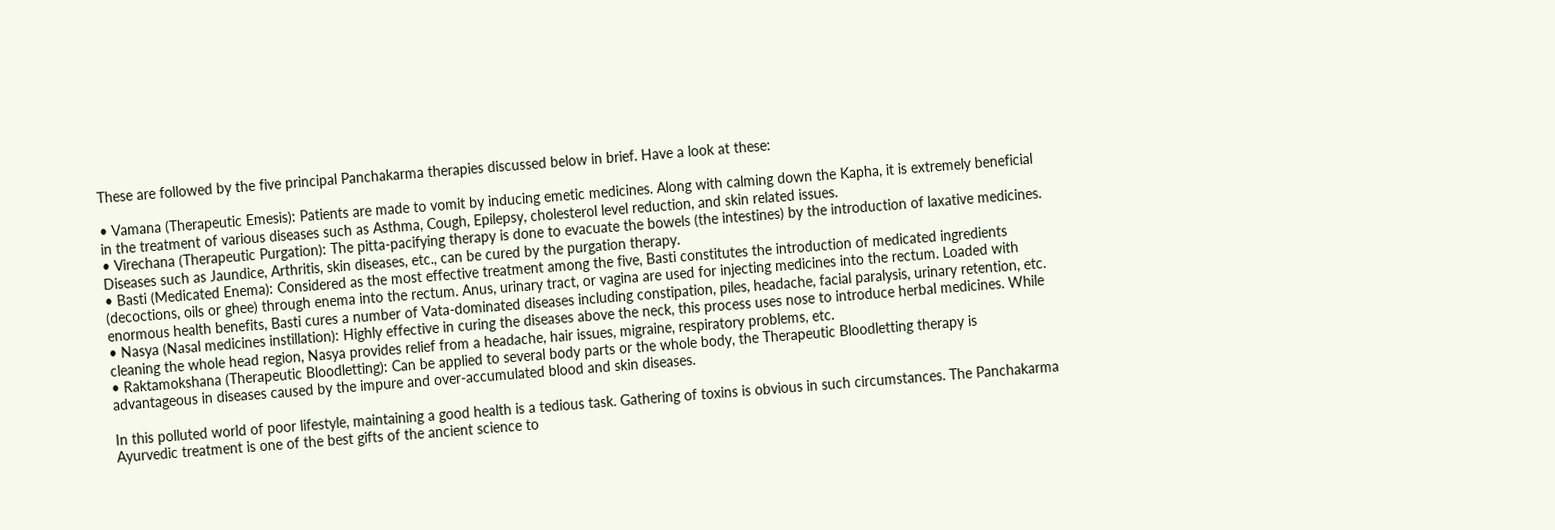These are followed by the five principal Panchakarma therapies discussed below in brief. Have a look at these:

• Vamana (Therapeutic Emesis): Patients are made to vomit by inducing emetic medicines. Along with calming down the Kapha, it is extremely beneficial in the treatment of various diseases such as Asthma, Cough, Epilepsy, cholesterol level reduction, and skin related issues.
• Virechana (Therapeutic Purgation): The pitta-pacifying therapy is done to evacuate the bowels (the intestines) by the introduction of laxative medicines. Diseases such as Jaundice, Arthritis, skin diseases, etc., can be cured by the purgation therapy.
• Basti (Medicated Enema): Considered as the most effective treatment among the five, Basti constitutes the introduction of medicated ingredients (decoctions, oils or ghee) through enema into the rectum. Anus, urinary tract, or vagina are used for injecting medicines into the rectum. Loaded with enormous health benefits, Basti cures a number of Vata-dominated diseases including constipation, piles, headache, facial paralysis, urinary retention, etc.
• Nasya (Nasal medicines instillation): Highly effective in curing the diseases above the neck, this process uses nose to introduce herbal medicines. While cleaning the whole head region, Nasya provides relief from a headache, hair issues, migraine, respiratory problems, etc.
• Raktamokshana (Therapeutic Bloodletting): Can be applied to several body parts or the whole body, the Therapeutic Bloodletting therapy is advantageous in diseases caused by the impure and over-accumulated blood and skin diseases.

In this polluted world of poor lifestyle, maintaining a good health is a tedious task. Gathering of toxins is obvious in such circumstances. The Panchakarma Ayurvedic treatment is one of the best gifts of the ancient science to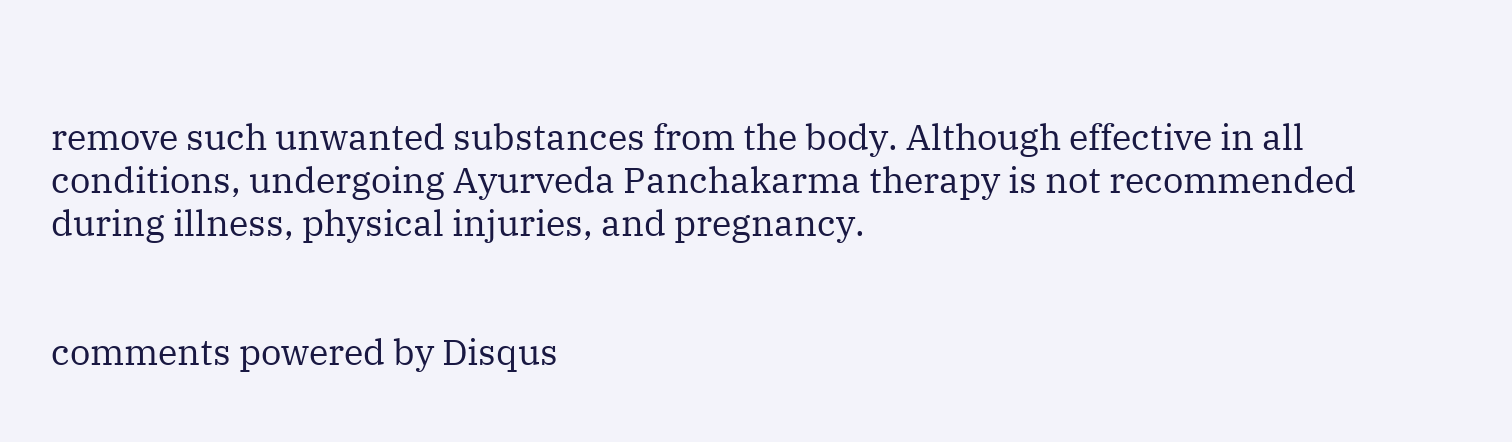remove such unwanted substances from the body. Although effective in all conditions, undergoing Ayurveda Panchakarma therapy is not recommended during illness, physical injuries, and pregnancy.


comments powered by Disqus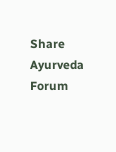Share Ayurveda Forum